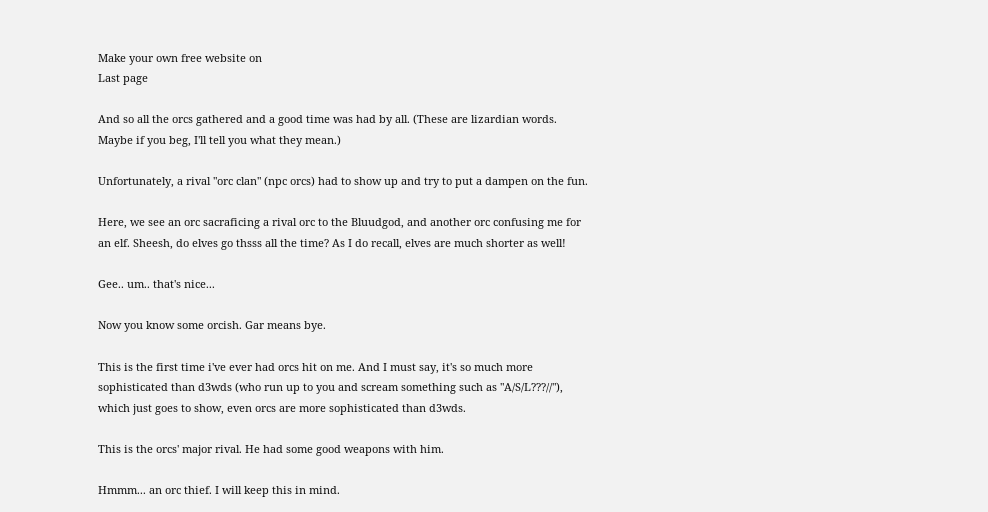Make your own free website on
Last page

And so all the orcs gathered and a good time was had by all. (These are lizardian words. Maybe if you beg, I'll tell you what they mean.)

Unfortunately, a rival "orc clan" (npc orcs) had to show up and try to put a dampen on the fun.

Here, we see an orc sacraficing a rival orc to the Bluudgod, and another orc confusing me for an elf. Sheesh, do elves go thsss all the time? As I do recall, elves are much shorter as well!

Gee.. um.. that's nice...

Now you know some orcish. Gar means bye.

This is the first time i've ever had orcs hit on me. And I must say, it's so much more sophisticated than d3wds (who run up to you and scream something such as "A/S/L???//"), which just goes to show, even orcs are more sophisticated than d3wds.

This is the orcs' major rival. He had some good weapons with him.

Hmmm... an orc thief. I will keep this in mind.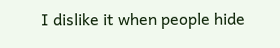I dislike it when people hide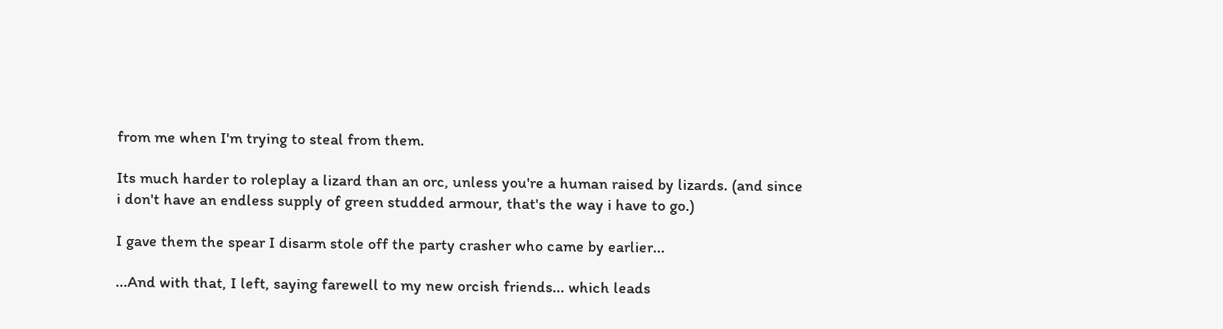from me when I'm trying to steal from them.

Its much harder to roleplay a lizard than an orc, unless you're a human raised by lizards. (and since i don't have an endless supply of green studded armour, that's the way i have to go.)

I gave them the spear I disarm stole off the party crasher who came by earlier...

...And with that, I left, saying farewell to my new orcish friends... which leads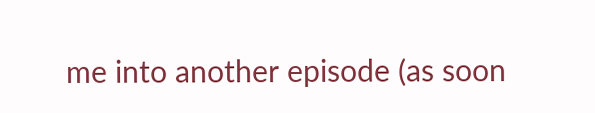me into another episode (as soon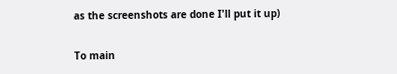as the screenshots are done I'll put it up)

To main